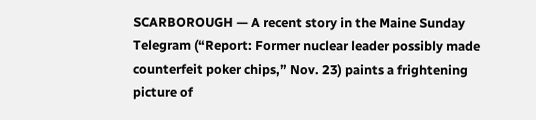SCARBOROUGH — A recent story in the Maine Sunday Telegram (“Report: Former nuclear leader possibly made counterfeit poker chips,” Nov. 23) paints a frightening picture of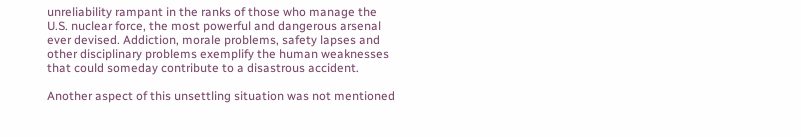unreliability rampant in the ranks of those who manage the U.S. nuclear force, the most powerful and dangerous arsenal ever devised. Addiction, morale problems, safety lapses and other disciplinary problems exemplify the human weaknesses that could someday contribute to a disastrous accident.

Another aspect of this unsettling situation was not mentioned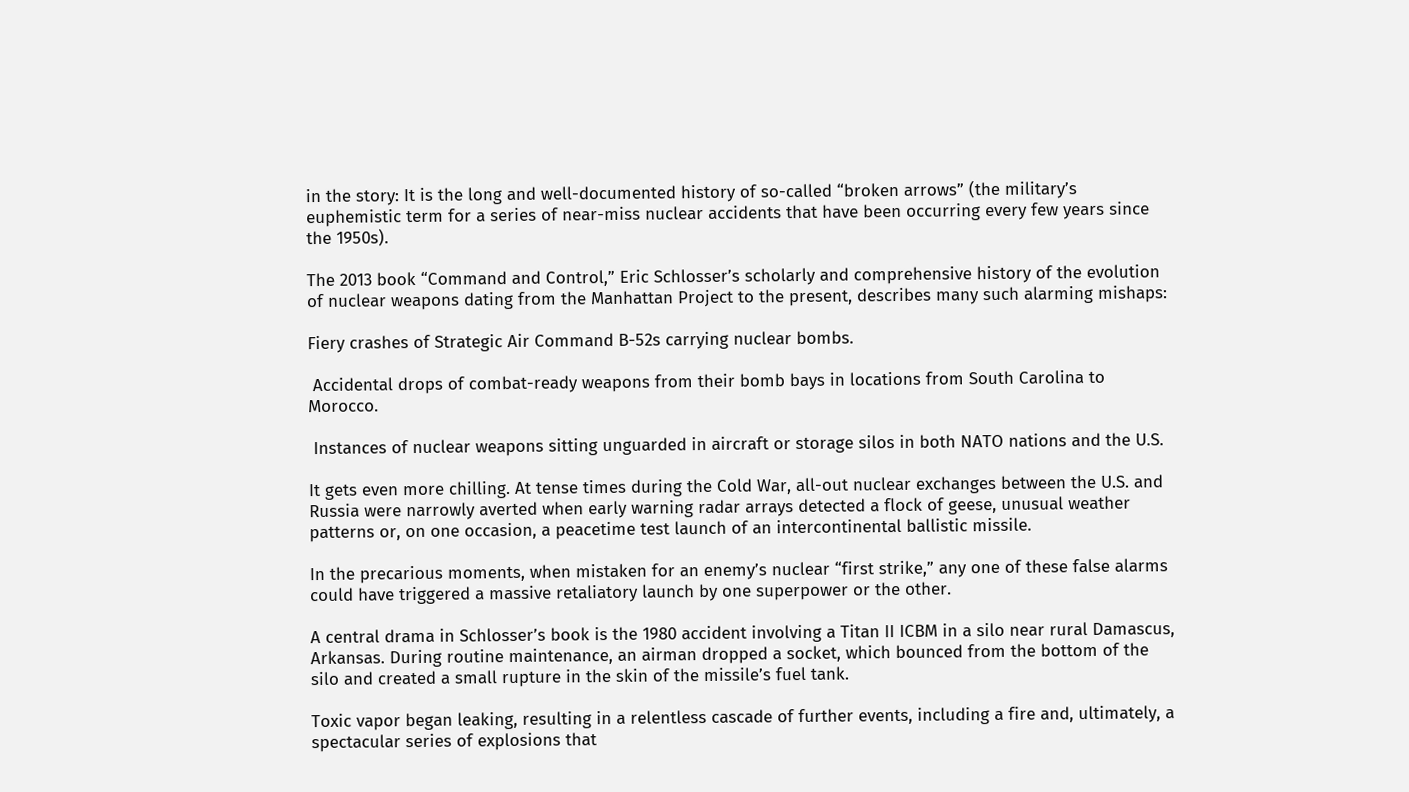in the story: It is the long and well-documented history of so-called “broken arrows” (the military’s euphemistic term for a series of near-miss nuclear accidents that have been occurring every few years since the 1950s).

The 2013 book “Command and Control,” Eric Schlosser’s scholarly and comprehensive history of the evolution of nuclear weapons dating from the Manhattan Project to the present, describes many such alarming mishaps:

Fiery crashes of Strategic Air Command B-52s carrying nuclear bombs.

 Accidental drops of combat-ready weapons from their bomb bays in locations from South Carolina to Morocco.

 Instances of nuclear weapons sitting unguarded in aircraft or storage silos in both NATO nations and the U.S.

It gets even more chilling. At tense times during the Cold War, all-out nuclear exchanges between the U.S. and Russia were narrowly averted when early warning radar arrays detected a flock of geese, unusual weather patterns or, on one occasion, a peacetime test launch of an intercontinental ballistic missile.

In the precarious moments, when mistaken for an enemy’s nuclear “first strike,” any one of these false alarms could have triggered a massive retaliatory launch by one superpower or the other.

A central drama in Schlosser’s book is the 1980 accident involving a Titan II ICBM in a silo near rural Damascus, Arkansas. During routine maintenance, an airman dropped a socket, which bounced from the bottom of the silo and created a small rupture in the skin of the missile’s fuel tank.

Toxic vapor began leaking, resulting in a relentless cascade of further events, including a fire and, ultimately, a spectacular series of explosions that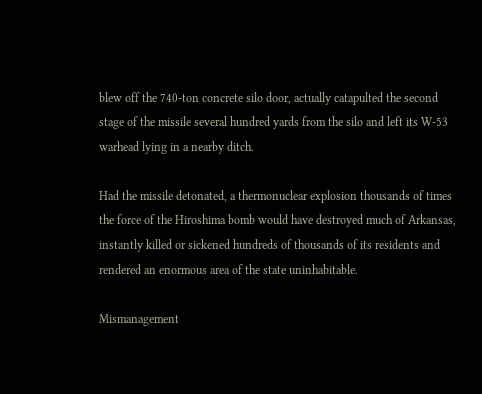blew off the 740-ton concrete silo door, actually catapulted the second stage of the missile several hundred yards from the silo and left its W-53 warhead lying in a nearby ditch.

Had the missile detonated, a thermonuclear explosion thousands of times the force of the Hiroshima bomb would have destroyed much of Arkansas, instantly killed or sickened hundreds of thousands of its residents and rendered an enormous area of the state uninhabitable.

Mismanagement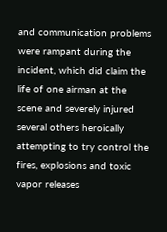and communication problems were rampant during the incident, which did claim the life of one airman at the scene and severely injured several others heroically attempting to try control the fires, explosions and toxic vapor releases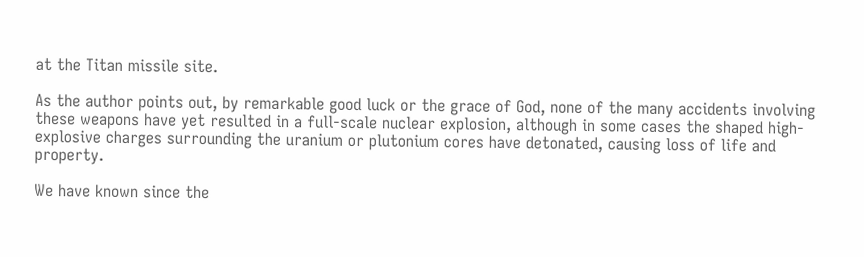at the Titan missile site.

As the author points out, by remarkable good luck or the grace of God, none of the many accidents involving these weapons have yet resulted in a full-scale nuclear explosion, although in some cases the shaped high-explosive charges surrounding the uranium or plutonium cores have detonated, causing loss of life and property.

We have known since the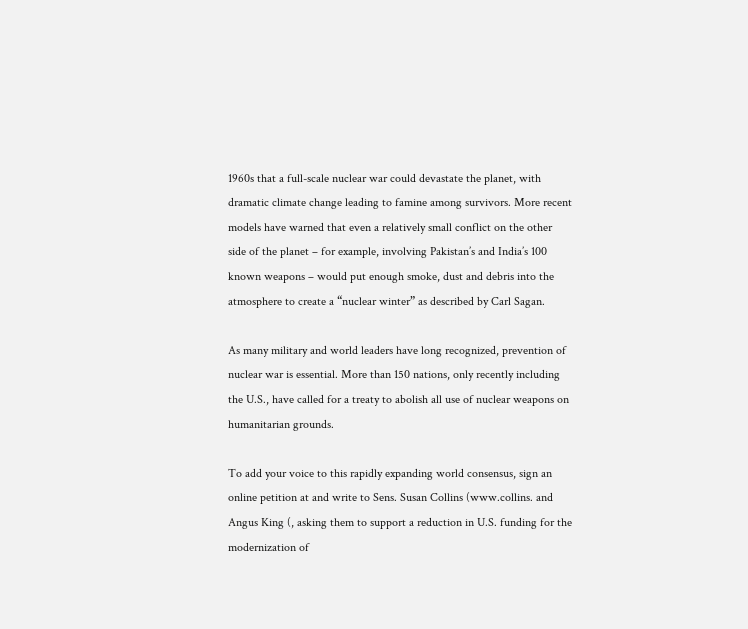1960s that a full-scale nuclear war could devastate the planet, with dramatic climate change leading to famine among survivors. More recent models have warned that even a relatively small conflict on the other side of the planet – for example, involving Pakistan’s and India’s 100 known weapons – would put enough smoke, dust and debris into the atmosphere to create a “nuclear winter” as described by Carl Sagan.

As many military and world leaders have long recognized, prevention of nuclear war is essential. More than 150 nations, only recently including the U.S., have called for a treaty to abolish all use of nuclear weapons on humanitarian grounds.

To add your voice to this rapidly expanding world consensus, sign an online petition at and write to Sens. Susan Collins (www.collins. and Angus King (, asking them to support a reduction in U.S. funding for the modernization of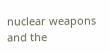nuclear weapons and the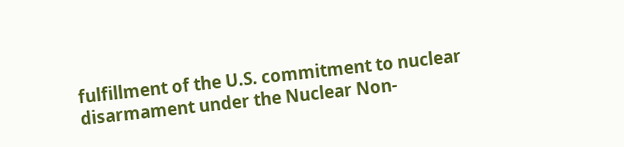fulfillment of the U.S. commitment to nuclear disarmament under the Nuclear Non-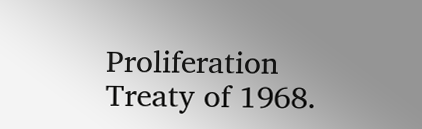Proliferation Treaty of 1968.